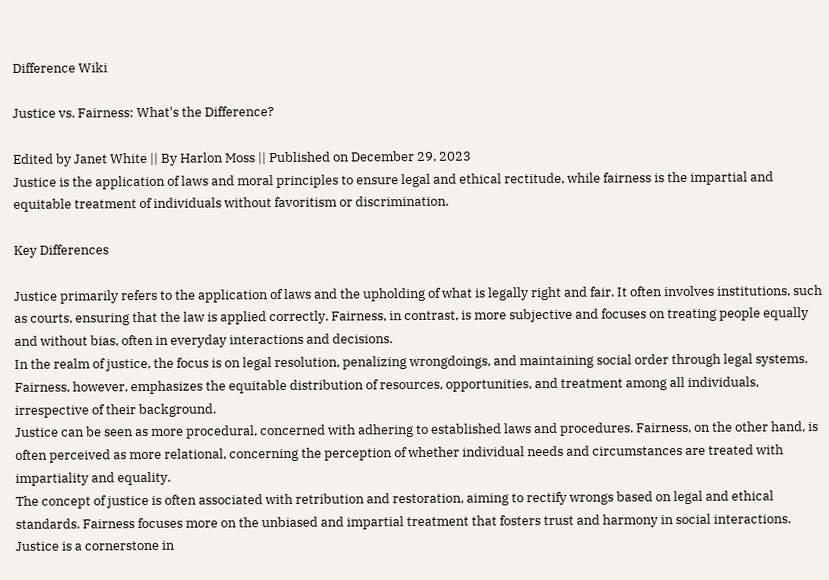Difference Wiki

Justice vs. Fairness: What's the Difference?

Edited by Janet White || By Harlon Moss || Published on December 29, 2023
Justice is the application of laws and moral principles to ensure legal and ethical rectitude, while fairness is the impartial and equitable treatment of individuals without favoritism or discrimination.

Key Differences

Justice primarily refers to the application of laws and the upholding of what is legally right and fair. It often involves institutions, such as courts, ensuring that the law is applied correctly. Fairness, in contrast, is more subjective and focuses on treating people equally and without bias, often in everyday interactions and decisions.
In the realm of justice, the focus is on legal resolution, penalizing wrongdoings, and maintaining social order through legal systems. Fairness, however, emphasizes the equitable distribution of resources, opportunities, and treatment among all individuals, irrespective of their background.
Justice can be seen as more procedural, concerned with adhering to established laws and procedures. Fairness, on the other hand, is often perceived as more relational, concerning the perception of whether individual needs and circumstances are treated with impartiality and equality.
The concept of justice is often associated with retribution and restoration, aiming to rectify wrongs based on legal and ethical standards. Fairness focuses more on the unbiased and impartial treatment that fosters trust and harmony in social interactions.
Justice is a cornerstone in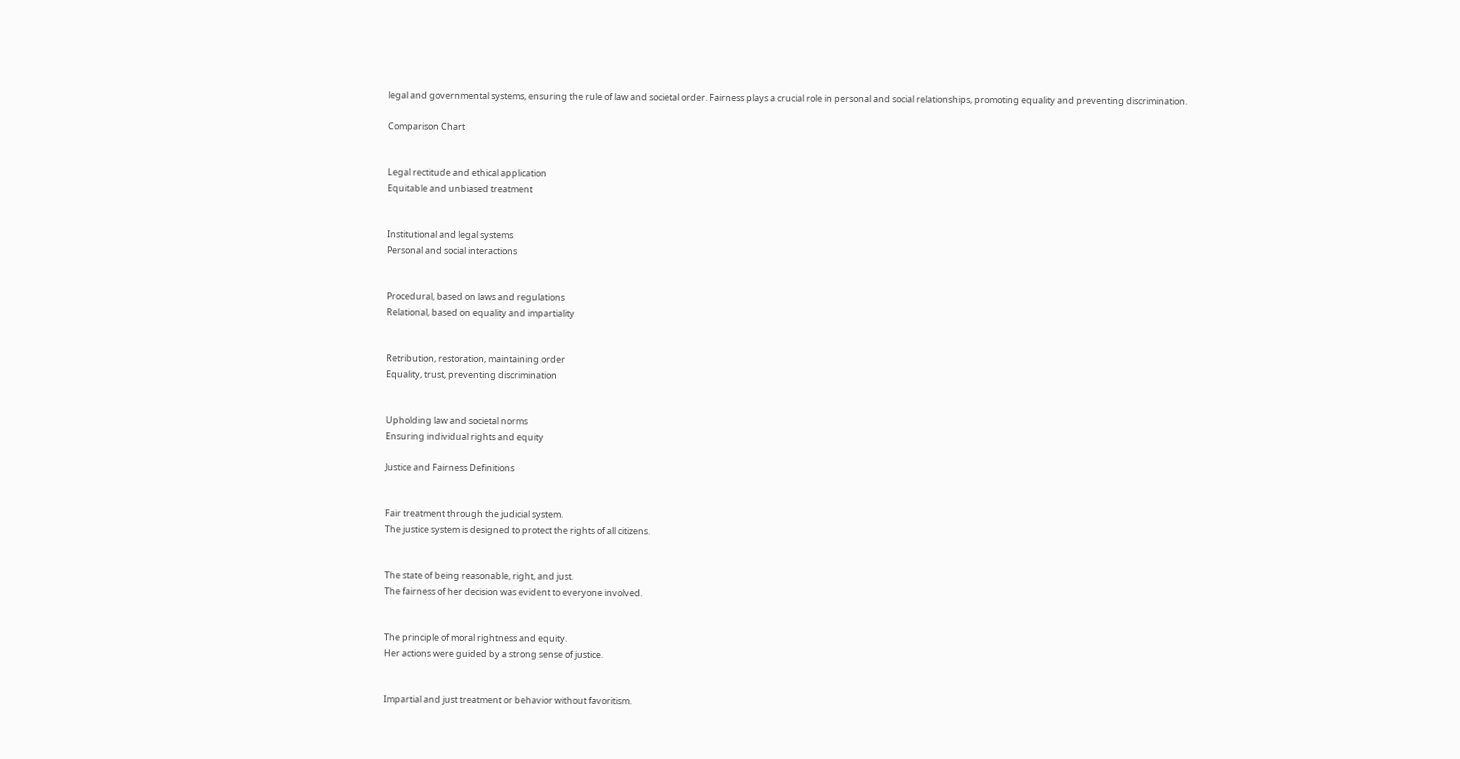legal and governmental systems, ensuring the rule of law and societal order. Fairness plays a crucial role in personal and social relationships, promoting equality and preventing discrimination.

Comparison Chart


Legal rectitude and ethical application
Equitable and unbiased treatment


Institutional and legal systems
Personal and social interactions


Procedural, based on laws and regulations
Relational, based on equality and impartiality


Retribution, restoration, maintaining order
Equality, trust, preventing discrimination


Upholding law and societal norms
Ensuring individual rights and equity

Justice and Fairness Definitions


Fair treatment through the judicial system.
The justice system is designed to protect the rights of all citizens.


The state of being reasonable, right, and just.
The fairness of her decision was evident to everyone involved.


The principle of moral rightness and equity.
Her actions were guided by a strong sense of justice.


Impartial and just treatment or behavior without favoritism.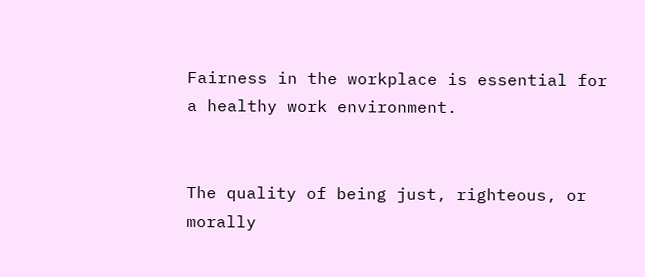Fairness in the workplace is essential for a healthy work environment.


The quality of being just, righteous, or morally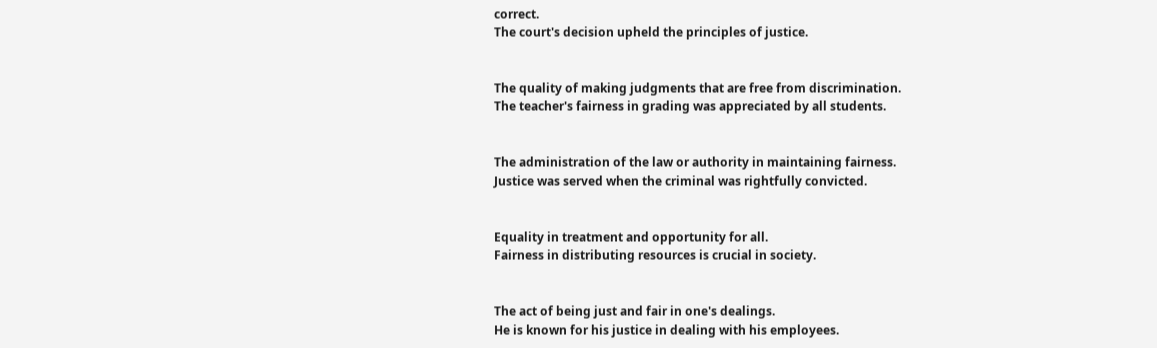correct.
The court's decision upheld the principles of justice.


The quality of making judgments that are free from discrimination.
The teacher's fairness in grading was appreciated by all students.


The administration of the law or authority in maintaining fairness.
Justice was served when the criminal was rightfully convicted.


Equality in treatment and opportunity for all.
Fairness in distributing resources is crucial in society.


The act of being just and fair in one's dealings.
He is known for his justice in dealing with his employees.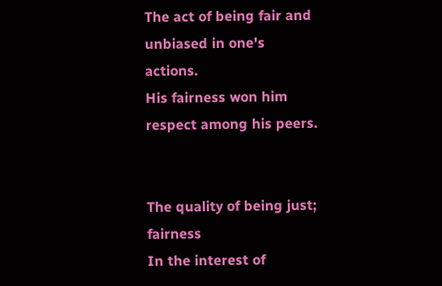The act of being fair and unbiased in one's actions.
His fairness won him respect among his peers.


The quality of being just; fairness
In the interest of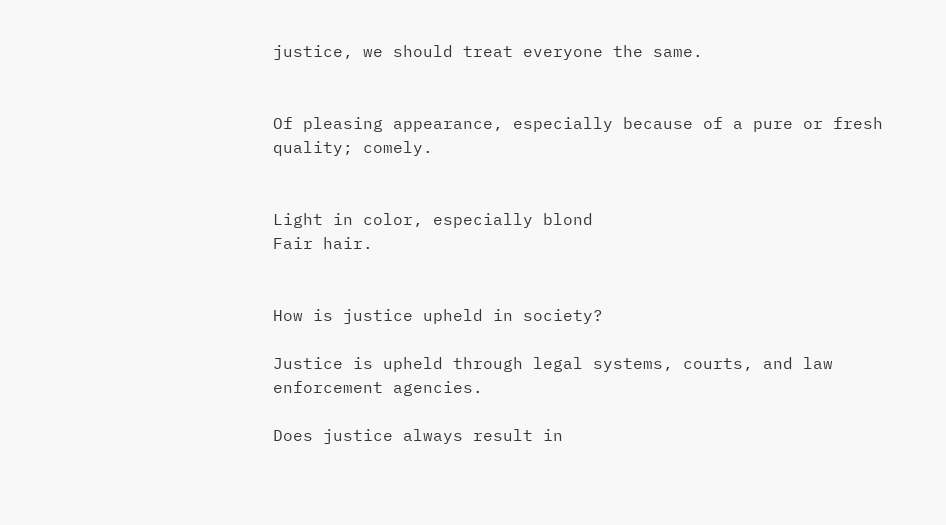justice, we should treat everyone the same.


Of pleasing appearance, especially because of a pure or fresh quality; comely.


Light in color, especially blond
Fair hair.


How is justice upheld in society?

Justice is upheld through legal systems, courts, and law enforcement agencies.

Does justice always result in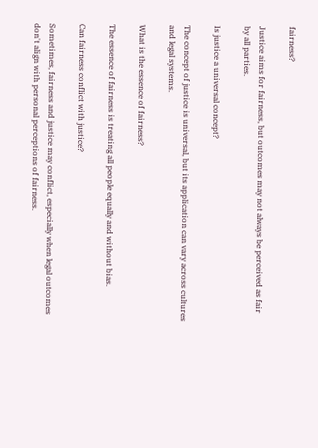fairness?

Justice aims for fairness, but outcomes may not always be perceived as fair by all parties.

Is justice a universal concept?

The concept of justice is universal, but its application can vary across cultures and legal systems.

What is the essence of fairness?

The essence of fairness is treating all people equally and without bias.

Can fairness conflict with justice?

Sometimes, fairness and justice may conflict, especially when legal outcomes don't align with personal perceptions of fairness.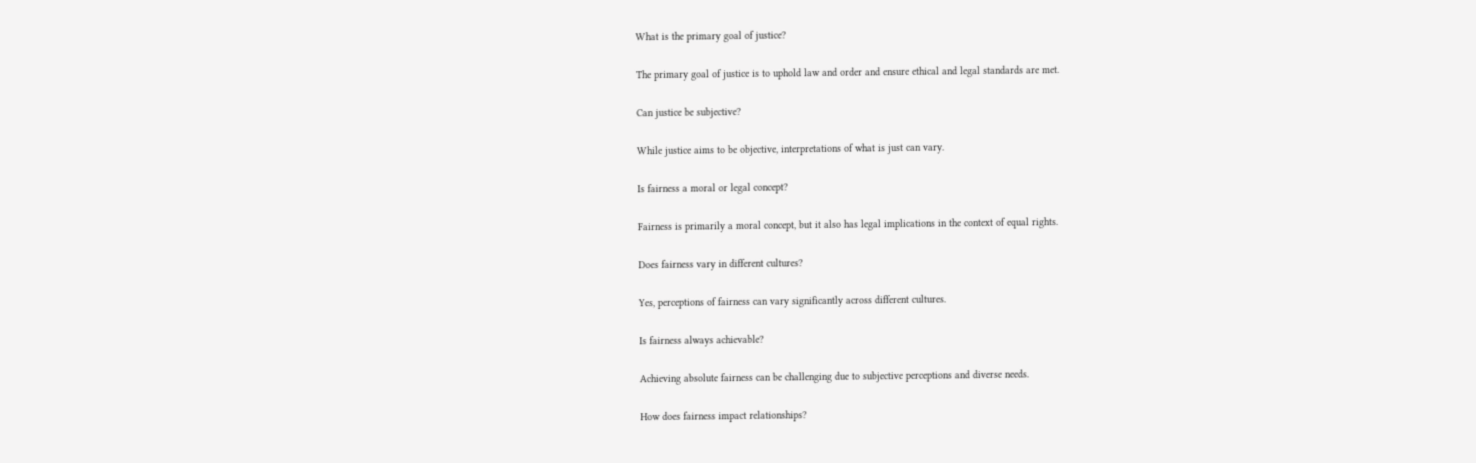What is the primary goal of justice?

The primary goal of justice is to uphold law and order and ensure ethical and legal standards are met.

Can justice be subjective?

While justice aims to be objective, interpretations of what is just can vary.

Is fairness a moral or legal concept?

Fairness is primarily a moral concept, but it also has legal implications in the context of equal rights.

Does fairness vary in different cultures?

Yes, perceptions of fairness can vary significantly across different cultures.

Is fairness always achievable?

Achieving absolute fairness can be challenging due to subjective perceptions and diverse needs.

How does fairness impact relationships?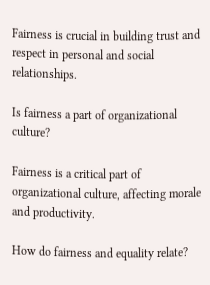Fairness is crucial in building trust and respect in personal and social relationships.

Is fairness a part of organizational culture?

Fairness is a critical part of organizational culture, affecting morale and productivity.

How do fairness and equality relate?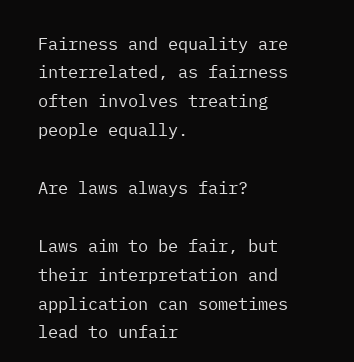Fairness and equality are interrelated, as fairness often involves treating people equally.

Are laws always fair?

Laws aim to be fair, but their interpretation and application can sometimes lead to unfair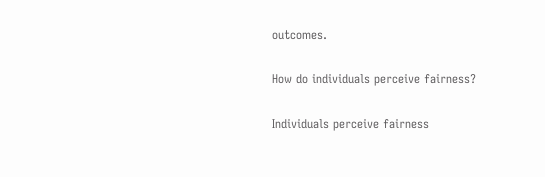outcomes.

How do individuals perceive fairness?

Individuals perceive fairness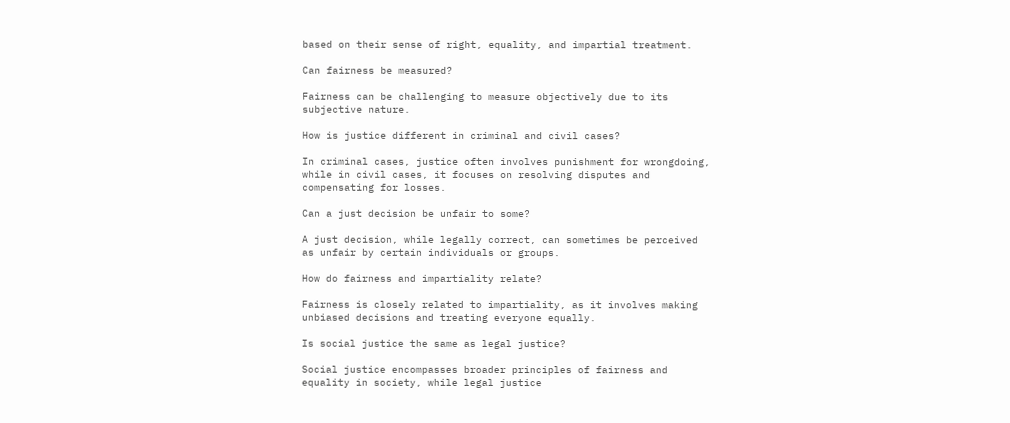based on their sense of right, equality, and impartial treatment.

Can fairness be measured?

Fairness can be challenging to measure objectively due to its subjective nature.

How is justice different in criminal and civil cases?

In criminal cases, justice often involves punishment for wrongdoing, while in civil cases, it focuses on resolving disputes and compensating for losses.

Can a just decision be unfair to some?

A just decision, while legally correct, can sometimes be perceived as unfair by certain individuals or groups.

How do fairness and impartiality relate?

Fairness is closely related to impartiality, as it involves making unbiased decisions and treating everyone equally.

Is social justice the same as legal justice?

Social justice encompasses broader principles of fairness and equality in society, while legal justice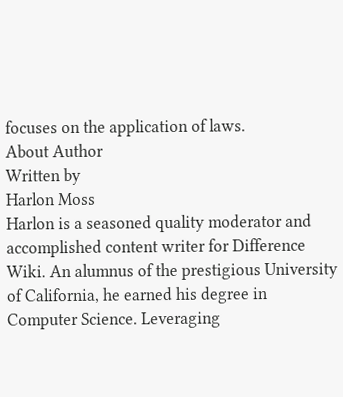focuses on the application of laws.
About Author
Written by
Harlon Moss
Harlon is a seasoned quality moderator and accomplished content writer for Difference Wiki. An alumnus of the prestigious University of California, he earned his degree in Computer Science. Leveraging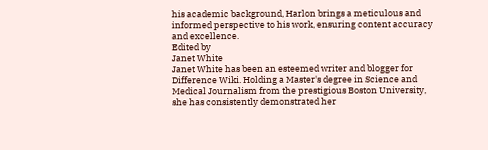his academic background, Harlon brings a meticulous and informed perspective to his work, ensuring content accuracy and excellence.
Edited by
Janet White
Janet White has been an esteemed writer and blogger for Difference Wiki. Holding a Master's degree in Science and Medical Journalism from the prestigious Boston University, she has consistently demonstrated her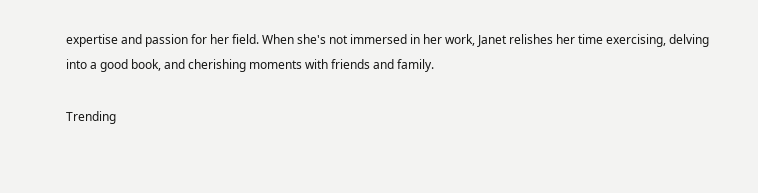expertise and passion for her field. When she's not immersed in her work, Janet relishes her time exercising, delving into a good book, and cherishing moments with friends and family.

Trending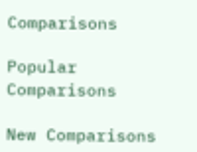Comparisons

Popular Comparisons

New Comparisons